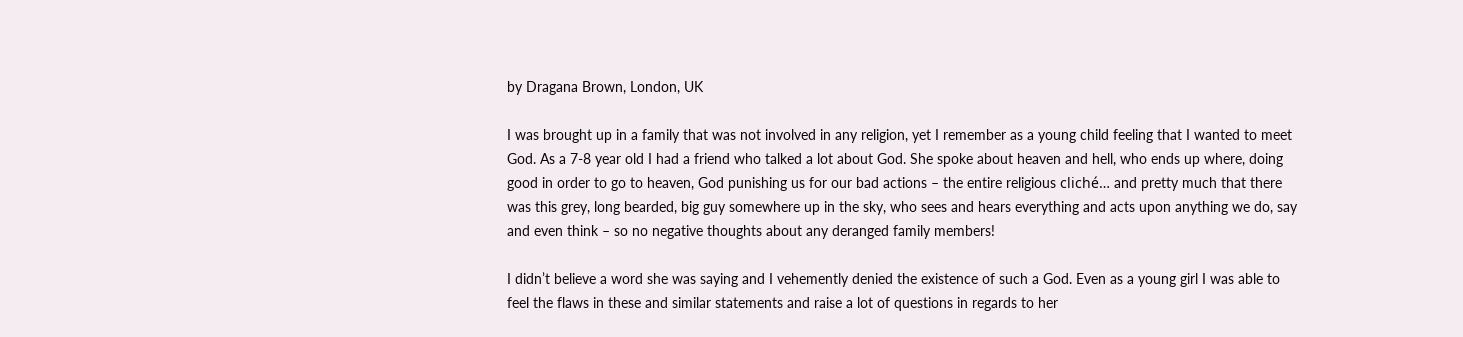by Dragana Brown, London, UK

I was brought up in a family that was not involved in any religion, yet I remember as a young child feeling that I wanted to meet God. As a 7-8 year old I had a friend who talked a lot about God. She spoke about heaven and hell, who ends up where, doing good in order to go to heaven, God punishing us for our bad actions – the entire religious cliché… and pretty much that there was this grey, long bearded, big guy somewhere up in the sky, who sees and hears everything and acts upon anything we do, say and even think – so no negative thoughts about any deranged family members!

I didn’t believe a word she was saying and I vehemently denied the existence of such a God. Even as a young girl I was able to feel the flaws in these and similar statements and raise a lot of questions in regards to her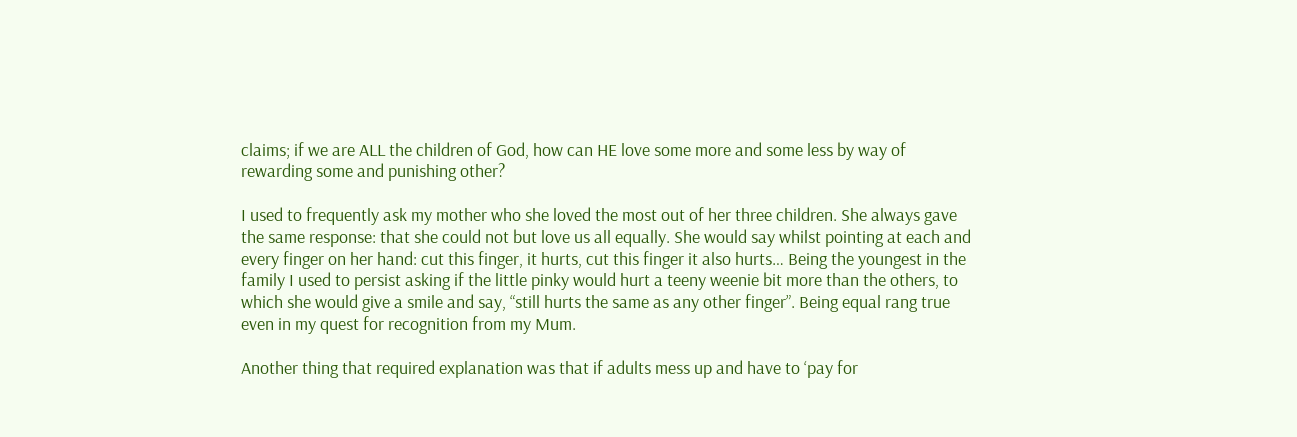claims; if we are ALL the children of God, how can HE love some more and some less by way of rewarding some and punishing other?

I used to frequently ask my mother who she loved the most out of her three children. She always gave the same response: that she could not but love us all equally. She would say whilst pointing at each and every finger on her hand: cut this finger, it hurts, cut this finger it also hurts… Being the youngest in the family I used to persist asking if the little pinky would hurt a teeny weenie bit more than the others, to which she would give a smile and say, “still hurts the same as any other finger”. Being equal rang true even in my quest for recognition from my Mum.

Another thing that required explanation was that if adults mess up and have to ‘pay for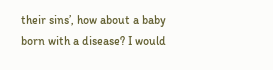their sins’, how about a baby born with a disease? I would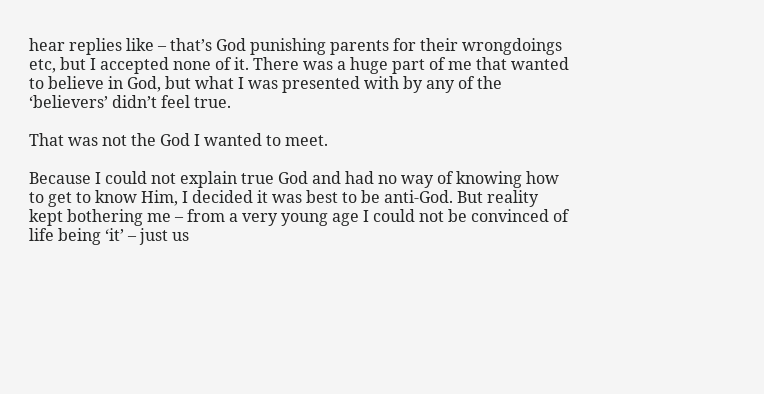hear replies like – that’s God punishing parents for their wrongdoings etc, but I accepted none of it. There was a huge part of me that wanted to believe in God, but what I was presented with by any of the ‘believers’ didn’t feel true.

That was not the God I wanted to meet.

Because I could not explain true God and had no way of knowing how to get to know Him, I decided it was best to be anti-God. But reality kept bothering me – from a very young age I could not be convinced of life being ‘it’ – just us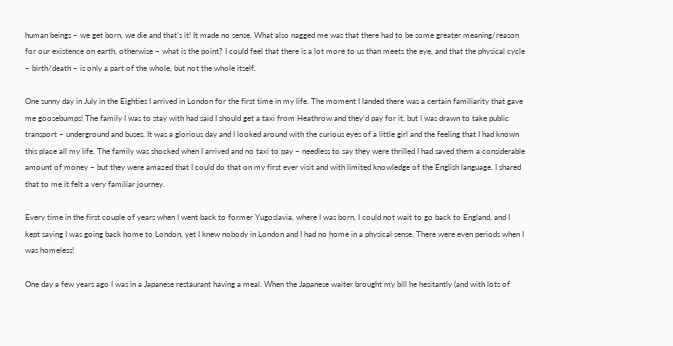human beings – we get born, we die and that’s it! It made no sense. What also nagged me was that there had to be some greater meaning/reason for our existence on earth, otherwise – what is the point? I could feel that there is a lot more to us than meets the eye, and that the physical cycle – birth/death – is only a part of the whole, but not the whole itself.

One sunny day in July in the Eighties I arrived in London for the first time in my life. The moment I landed there was a certain familiarity that gave me goosebumps! The family I was to stay with had said I should get a taxi from Heathrow and they’d pay for it, but I was drawn to take public transport – underground and buses. It was a glorious day and I looked around with the curious eyes of a little girl and the feeling that I had known this place all my life. The family was shocked when I arrived and no taxi to pay – needless to say they were thrilled I had saved them a considerable amount of money – but they were amazed that I could do that on my first ever visit and with limited knowledge of the English language. I shared that to me it felt a very familiar journey.

Every time in the first couple of years when I went back to former Yugoslavia, where I was born, I could not wait to go back to England, and I kept saying I was going back home to London, yet I knew nobody in London and I had no home in a physical sense. There were even periods when I was homeless!

One day a few years ago I was in a Japanese restaurant having a meal. When the Japanese waiter brought my bill he hesitantly (and with lots of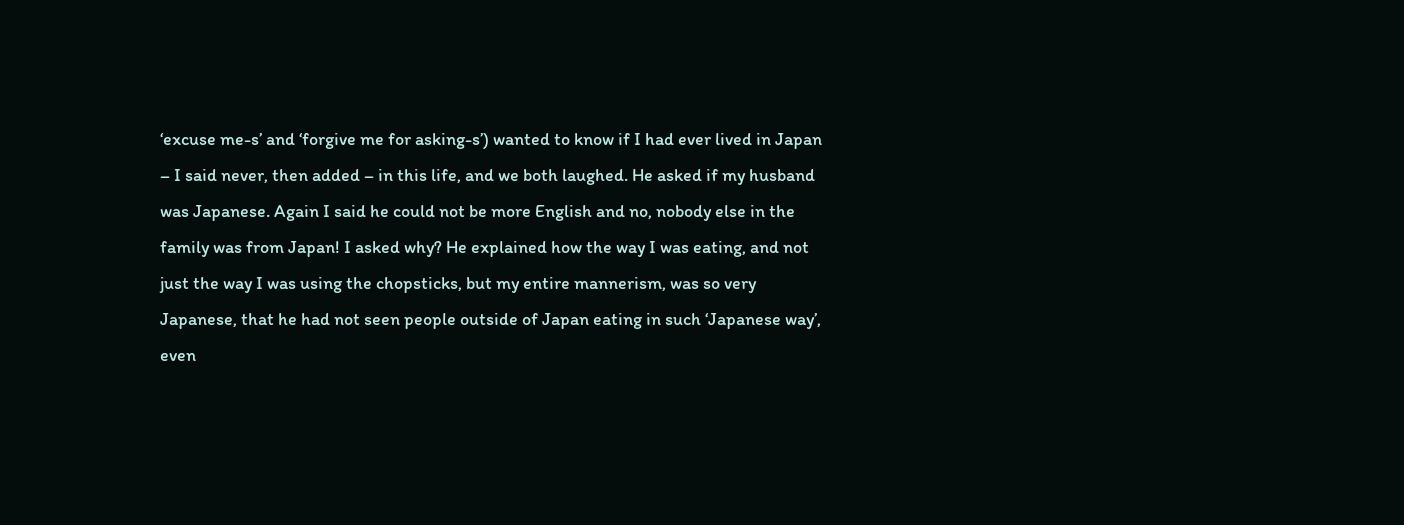‘excuse me-s’ and ‘forgive me for asking-s’) wanted to know if I had ever lived in Japan – I said never, then added – in this life, and we both laughed. He asked if my husband was Japanese. Again I said he could not be more English and no, nobody else in the family was from Japan! I asked why? He explained how the way I was eating, and not just the way I was using the chopsticks, but my entire mannerism, was so very Japanese, that he had not seen people outside of Japan eating in such ‘Japanese way’, even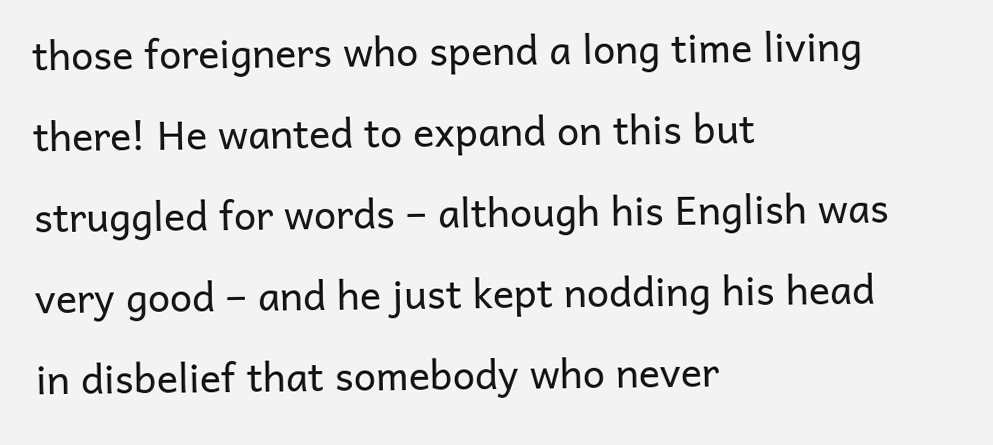those foreigners who spend a long time living there! He wanted to expand on this but struggled for words – although his English was very good – and he just kept nodding his head in disbelief that somebody who never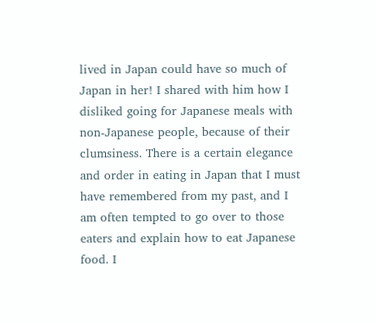lived in Japan could have so much of Japan in her! I shared with him how I disliked going for Japanese meals with non-Japanese people, because of their clumsiness. There is a certain elegance and order in eating in Japan that I must have remembered from my past, and I am often tempted to go over to those eaters and explain how to eat Japanese food. I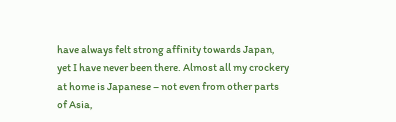have always felt strong affinity towards Japan, yet I have never been there. Almost all my crockery at home is Japanese – not even from other parts of Asia,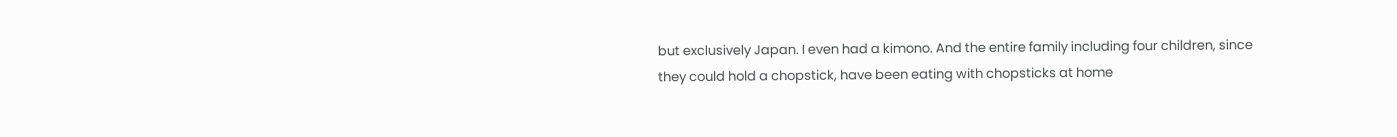but exclusively Japan. I even had a kimono. And the entire family including four children, since they could hold a chopstick, have been eating with chopsticks at home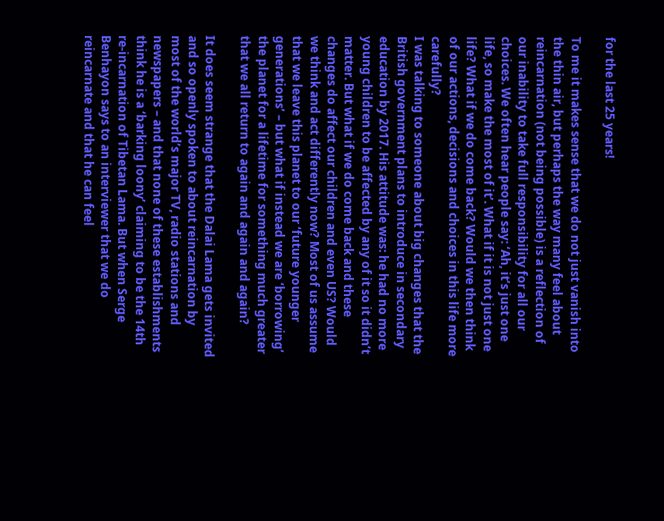for the last 25 years!

To me it makes sense that we do not just vanish into the thin air, but perhaps the way many feel about reincarnation (not being possible) is a reflection of our inability to take full responsibility for all our choices. We often hear people say: ‘Ah, it’s just one life, so make the most of it’. What if it is not just one life? What if we do come back? Would we then think of our actions, decisions and choices in this life more carefully?
I was talking to someone about big changes that the British government plans to introduce in secondary education by 2017. His attitude was: he had no more young children to be affected by any of it so it didn’t matter. But what if we do come back and these changes do affect our children and even US? Would we think and act differently now? Most of us assume that we leave this planet to our ‘future younger generations’ – but what if instead we are ‘borrowing’ the planet for a lifetime for something much greater that we all return to again and again and again?

It does seem strange that the Dalai Lama gets invited and so openly spoken to about reincarnation by most of the world’s major TV, radio stations and newspapers – and that none of these establishments think he is a ‘barking loony’ claiming to be the 14th re-incarnation of Tibetan Lama. But when Serge Benhayon says to an interviewer that we do reincarnate and that he can feel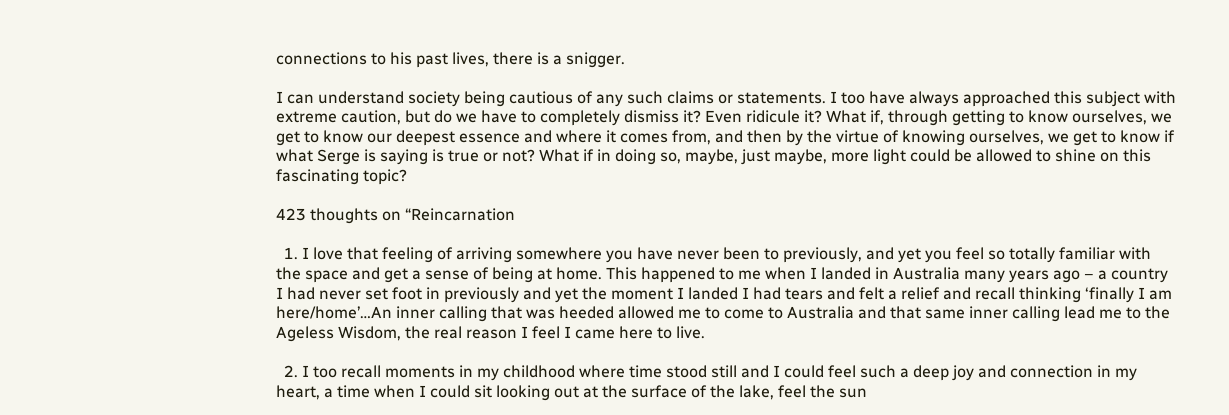connections to his past lives, there is a snigger.

I can understand society being cautious of any such claims or statements. I too have always approached this subject with extreme caution, but do we have to completely dismiss it? Even ridicule it? What if, through getting to know ourselves, we get to know our deepest essence and where it comes from, and then by the virtue of knowing ourselves, we get to know if what Serge is saying is true or not? What if in doing so, maybe, just maybe, more light could be allowed to shine on this fascinating topic?

423 thoughts on “Reincarnation

  1. I love that feeling of arriving somewhere you have never been to previously, and yet you feel so totally familiar with the space and get a sense of being at home. This happened to me when I landed in Australia many years ago – a country I had never set foot in previously and yet the moment I landed I had tears and felt a relief and recall thinking ‘finally I am here/home’…An inner calling that was heeded allowed me to come to Australia and that same inner calling lead me to the Ageless Wisdom, the real reason I feel I came here to live.

  2. I too recall moments in my childhood where time stood still and I could feel such a deep joy and connection in my heart, a time when I could sit looking out at the surface of the lake, feel the sun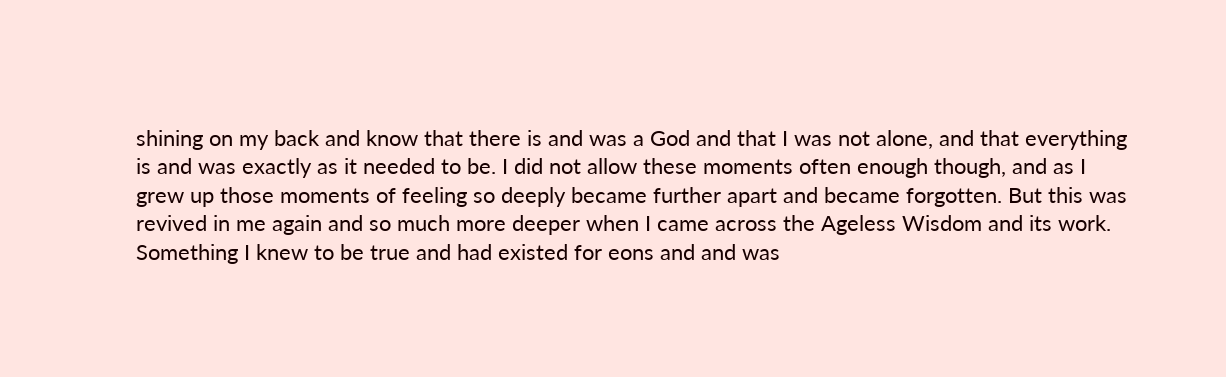shining on my back and know that there is and was a God and that I was not alone, and that everything is and was exactly as it needed to be. I did not allow these moments often enough though, and as I grew up those moments of feeling so deeply became further apart and became forgotten. But this was revived in me again and so much more deeper when I came across the Ageless Wisdom and its work. Something I knew to be true and had existed for eons and and was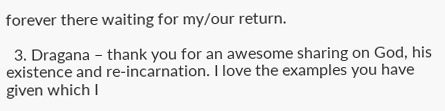forever there waiting for my/our return.

  3. Dragana – thank you for an awesome sharing on God, his existence and re-incarnation. I love the examples you have given which I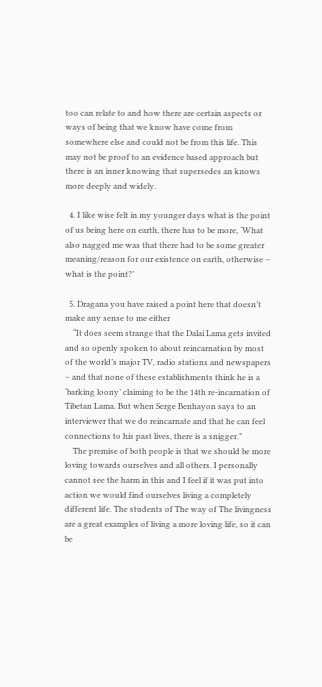too can relate to and how there are certain aspects or ways of being that we know have come from somewhere else and could not be from this life. This may not be proof to an evidence based approach but there is an inner knowing that supersedes an knows more deeply and widely.

  4. I like wise felt in my younger days what is the point of us being here on earth, there has to be more, ‘What also nagged me was that there had to be some greater meaning/reason for our existence on earth, otherwise – what is the point?’

  5. Dragana you have raised a point here that doesn’t make any sense to me either
    “It does seem strange that the Dalai Lama gets invited and so openly spoken to about reincarnation by most of the world’s major TV, radio stations and newspapers – and that none of these establishments think he is a ‘barking loony’ claiming to be the 14th re-incarnation of Tibetan Lama. But when Serge Benhayon says to an interviewer that we do reincarnate and that he can feel connections to his past lives, there is a snigger.”
    The premise of both people is that we should be more loving towards ourselves and all others. I personally cannot see the harm in this and I feel if it was put into action we would find ourselves living a completely different life. The students of The way of The livingness are a great examples of living a more loving life, so it can be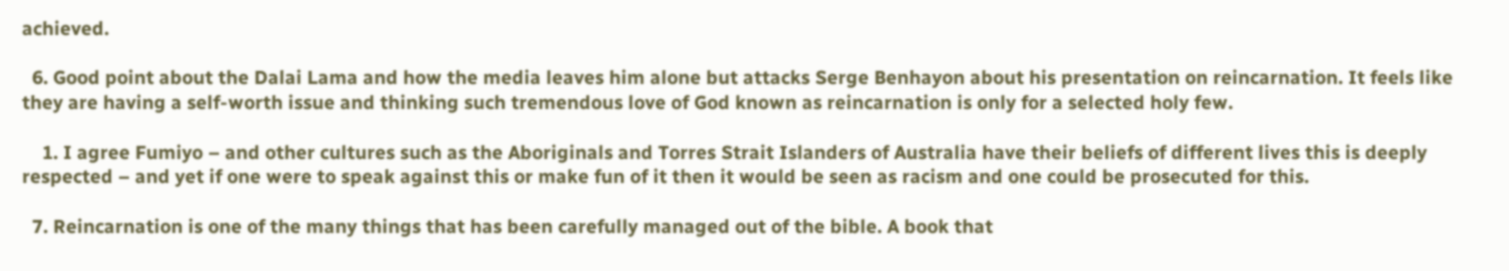achieved.

  6. Good point about the Dalai Lama and how the media leaves him alone but attacks Serge Benhayon about his presentation on reincarnation. It feels like they are having a self-worth issue and thinking such tremendous love of God known as reincarnation is only for a selected holy few.

    1. I agree Fumiyo – and other cultures such as the Aboriginals and Torres Strait Islanders of Australia have their beliefs of different lives this is deeply respected – and yet if one were to speak against this or make fun of it then it would be seen as racism and one could be prosecuted for this.

  7. Reincarnation is one of the many things that has been carefully managed out of the bible. A book that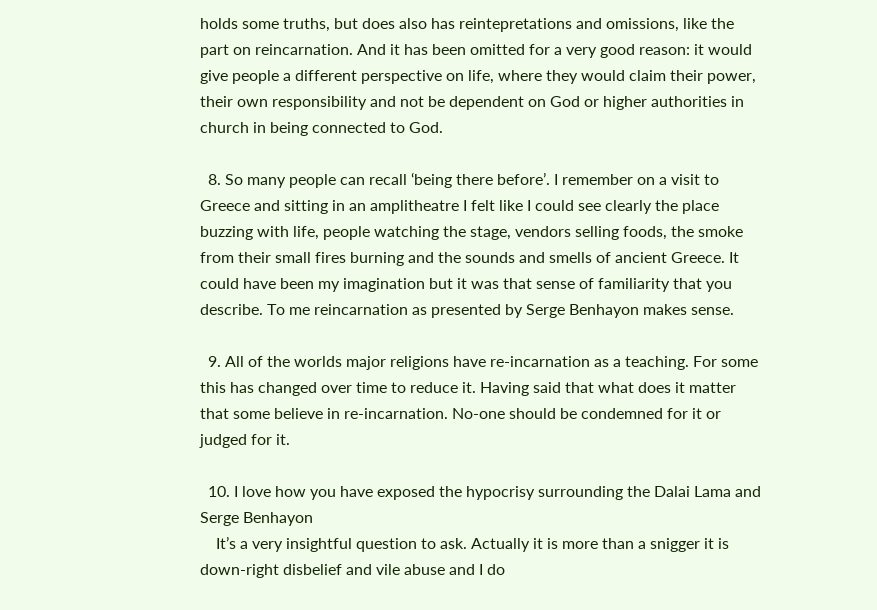holds some truths, but does also has reintepretations and omissions, like the part on reincarnation. And it has been omitted for a very good reason: it would give people a different perspective on life, where they would claim their power, their own responsibility and not be dependent on God or higher authorities in church in being connected to God.

  8. So many people can recall ‘being there before’. I remember on a visit to Greece and sitting in an amplitheatre I felt like I could see clearly the place buzzing with life, people watching the stage, vendors selling foods, the smoke from their small fires burning and the sounds and smells of ancient Greece. It could have been my imagination but it was that sense of familiarity that you describe. To me reincarnation as presented by Serge Benhayon makes sense.

  9. All of the worlds major religions have re-incarnation as a teaching. For some this has changed over time to reduce it. Having said that what does it matter that some believe in re-incarnation. No-one should be condemned for it or judged for it.

  10. I love how you have exposed the hypocrisy surrounding the Dalai Lama and Serge Benhayon
    It’s a very insightful question to ask. Actually it is more than a snigger it is down-right disbelief and vile abuse and I do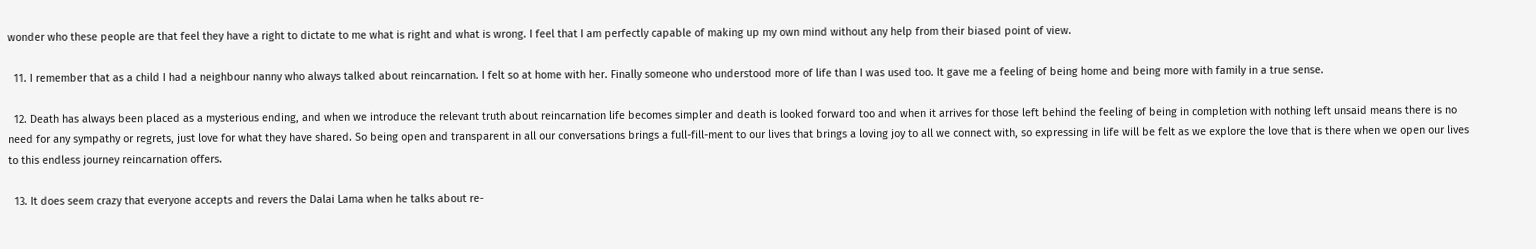wonder who these people are that feel they have a right to dictate to me what is right and what is wrong. I feel that I am perfectly capable of making up my own mind without any help from their biased point of view.

  11. I remember that as a child I had a neighbour nanny who always talked about reincarnation. I felt so at home with her. Finally someone who understood more of life than I was used too. It gave me a feeling of being home and being more with family in a true sense.

  12. Death has always been placed as a mysterious ending, and when we introduce the relevant truth about reincarnation life becomes simpler and death is looked forward too and when it arrives for those left behind the feeling of being in completion with nothing left unsaid means there is no need for any sympathy or regrets, just love for what they have shared. So being open and transparent in all our conversations brings a full-fill-ment to our lives that brings a loving joy to all we connect with, so expressing in life will be felt as we explore the love that is there when we open our lives to this endless journey reincarnation offers.

  13. It does seem crazy that everyone accepts and revers the Dalai Lama when he talks about re-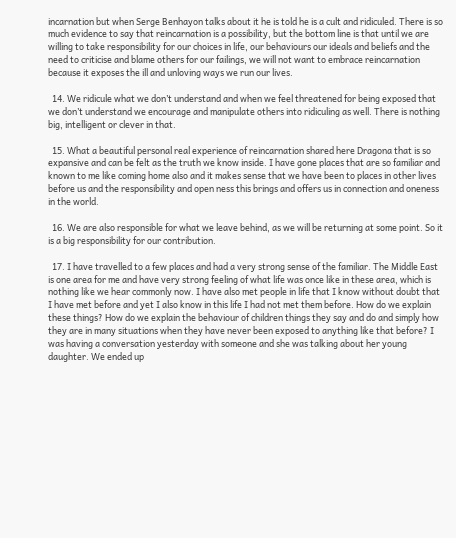incarnation but when Serge Benhayon talks about it he is told he is a cult and ridiculed. There is so much evidence to say that reincarnation is a possibility, but the bottom line is that until we are willing to take responsibility for our choices in life, our behaviours our ideals and beliefs and the need to criticise and blame others for our failings, we will not want to embrace reincarnation because it exposes the ill and unloving ways we run our lives.

  14. We ridicule what we don’t understand and when we feel threatened for being exposed that we don’t understand we encourage and manipulate others into ridiculing as well. There is nothing big, intelligent or clever in that.

  15. What a beautiful personal real experience of reincarnation shared here Dragona that is so expansive and can be felt as the truth we know inside. I have gone places that are so familiar and known to me like coming home also and it makes sense that we have been to places in other lives before us and the responsibility and open ness this brings and offers us in connection and oneness in the world.

  16. We are also responsible for what we leave behind, as we will be returning at some point. So it is a big responsibility for our contribution.

  17. I have travelled to a few places and had a very strong sense of the familiar. The Middle East is one area for me and have very strong feeling of what life was once like in these area, which is nothing like we hear commonly now. I have also met people in life that I know without doubt that I have met before and yet I also know in this life I had not met them before. How do we explain these things? How do we explain the behaviour of children things they say and do and simply how they are in many situations when they have never been exposed to anything like that before? I was having a conversation yesterday with someone and she was talking about her young daughter. We ended up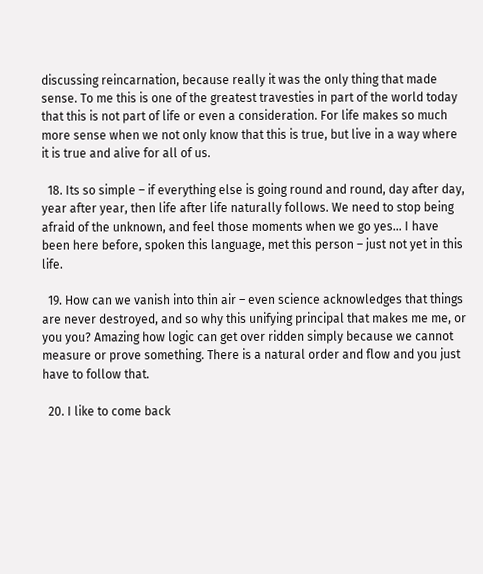discussing reincarnation, because really it was the only thing that made sense. To me this is one of the greatest travesties in part of the world today that this is not part of life or even a consideration. For life makes so much more sense when we not only know that this is true, but live in a way where it is true and alive for all of us.

  18. Its so simple – if everything else is going round and round, day after day, year after year, then life after life naturally follows. We need to stop being afraid of the unknown, and feel those moments when we go yes… I have been here before, spoken this language, met this person – just not yet in this life.

  19. How can we vanish into thin air – even science acknowledges that things are never destroyed, and so why this unifying principal that makes me me, or you you? Amazing how logic can get over ridden simply because we cannot measure or prove something. There is a natural order and flow and you just have to follow that.

  20. I like to come back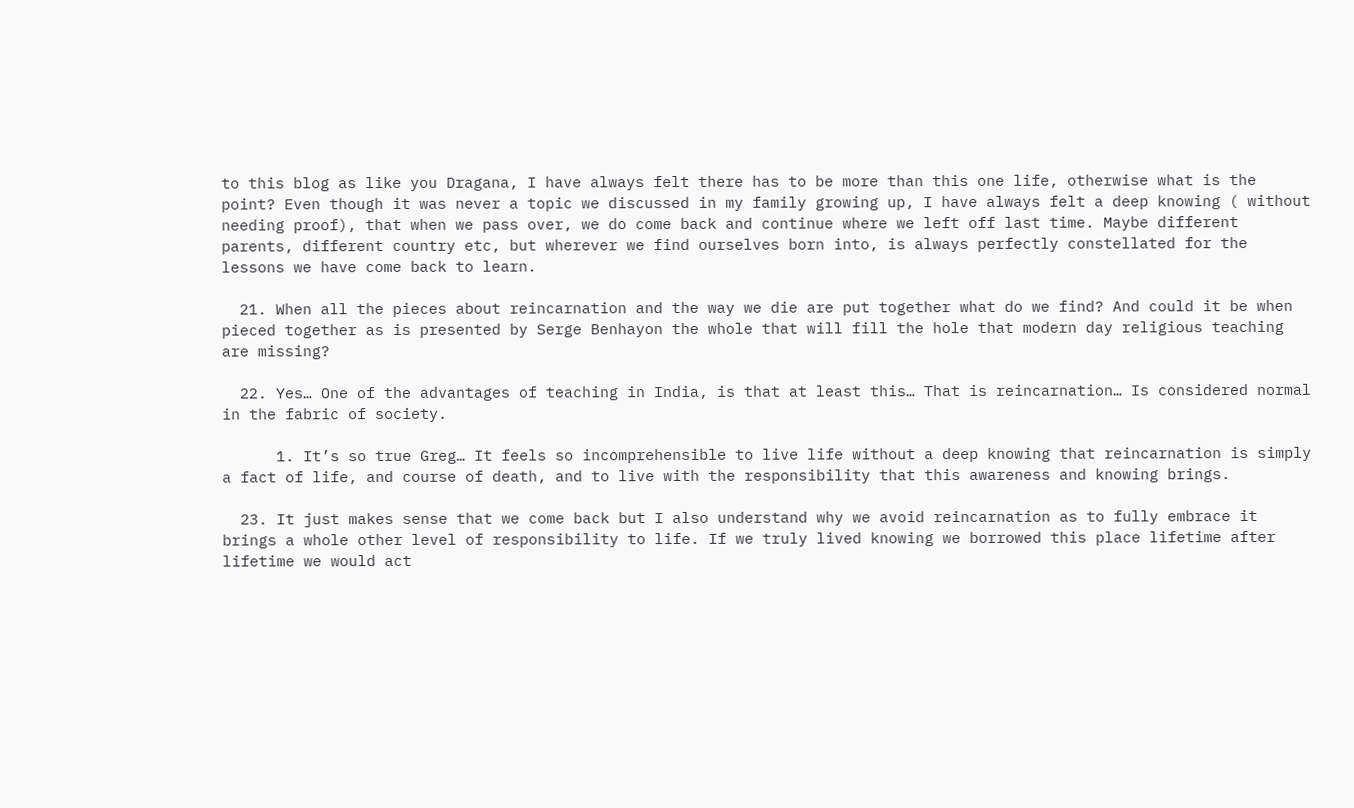to this blog as like you Dragana, I have always felt there has to be more than this one life, otherwise what is the point? Even though it was never a topic we discussed in my family growing up, I have always felt a deep knowing ( without needing proof), that when we pass over, we do come back and continue where we left off last time. Maybe different parents, different country etc, but wherever we find ourselves born into, is always perfectly constellated for the lessons we have come back to learn.

  21. When all the pieces about reincarnation and the way we die are put together what do we find? And could it be when pieced together as is presented by Serge Benhayon the whole that will fill the hole that modern day religious teaching are missing?

  22. Yes… One of the advantages of teaching in India, is that at least this… That is reincarnation… Is considered normal in the fabric of society.

      1. It’s so true Greg… It feels so incomprehensible to live life without a deep knowing that reincarnation is simply a fact of life, and course of death, and to live with the responsibility that this awareness and knowing brings.

  23. It just makes sense that we come back but I also understand why we avoid reincarnation as to fully embrace it brings a whole other level of responsibility to life. If we truly lived knowing we borrowed this place lifetime after lifetime we would act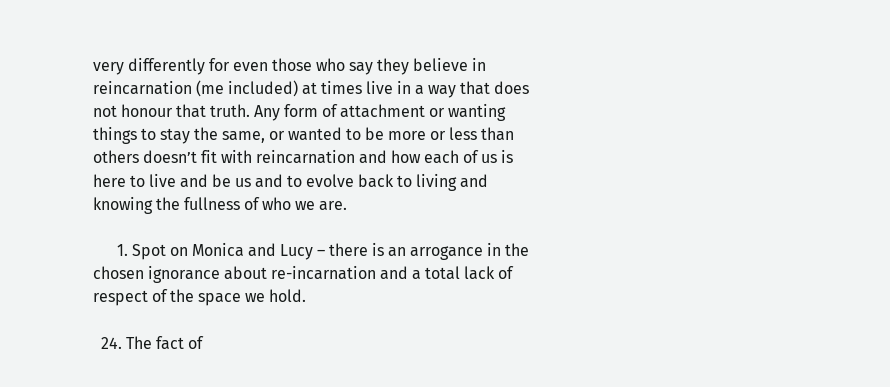very differently for even those who say they believe in reincarnation (me included) at times live in a way that does not honour that truth. Any form of attachment or wanting things to stay the same, or wanted to be more or less than others doesn’t fit with reincarnation and how each of us is here to live and be us and to evolve back to living and knowing the fullness of who we are.

      1. Spot on Monica and Lucy – there is an arrogance in the chosen ignorance about re-incarnation and a total lack of respect of the space we hold.

  24. The fact of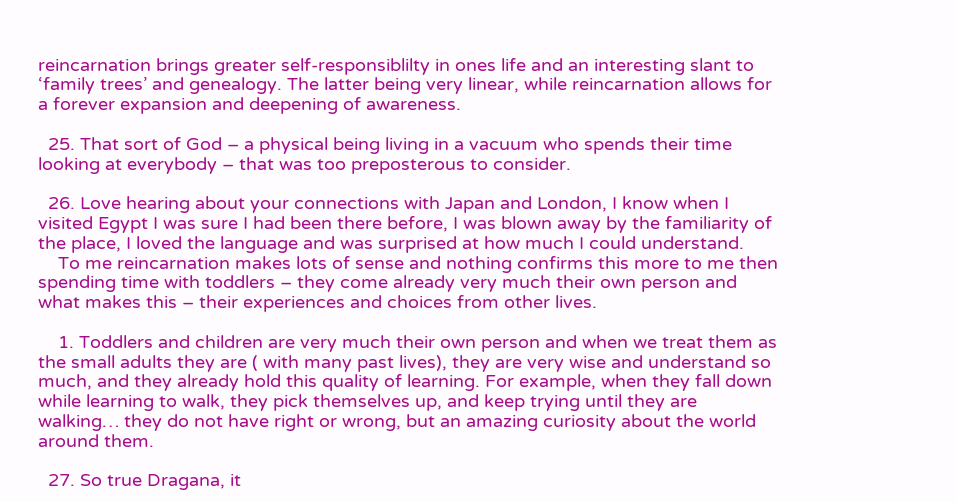reincarnation brings greater self-responsiblilty in ones life and an interesting slant to ‘family trees’ and genealogy. The latter being very linear, while reincarnation allows for a forever expansion and deepening of awareness.

  25. That sort of God – a physical being living in a vacuum who spends their time looking at everybody – that was too preposterous to consider.

  26. Love hearing about your connections with Japan and London, I know when I visited Egypt I was sure I had been there before, I was blown away by the familiarity of the place, I loved the language and was surprised at how much I could understand.
    To me reincarnation makes lots of sense and nothing confirms this more to me then spending time with toddlers – they come already very much their own person and what makes this – their experiences and choices from other lives.

    1. Toddlers and children are very much their own person and when we treat them as the small adults they are ( with many past lives), they are very wise and understand so much, and they already hold this quality of learning. For example, when they fall down while learning to walk, they pick themselves up, and keep trying until they are walking… they do not have right or wrong, but an amazing curiosity about the world around them.

  27. So true Dragana, it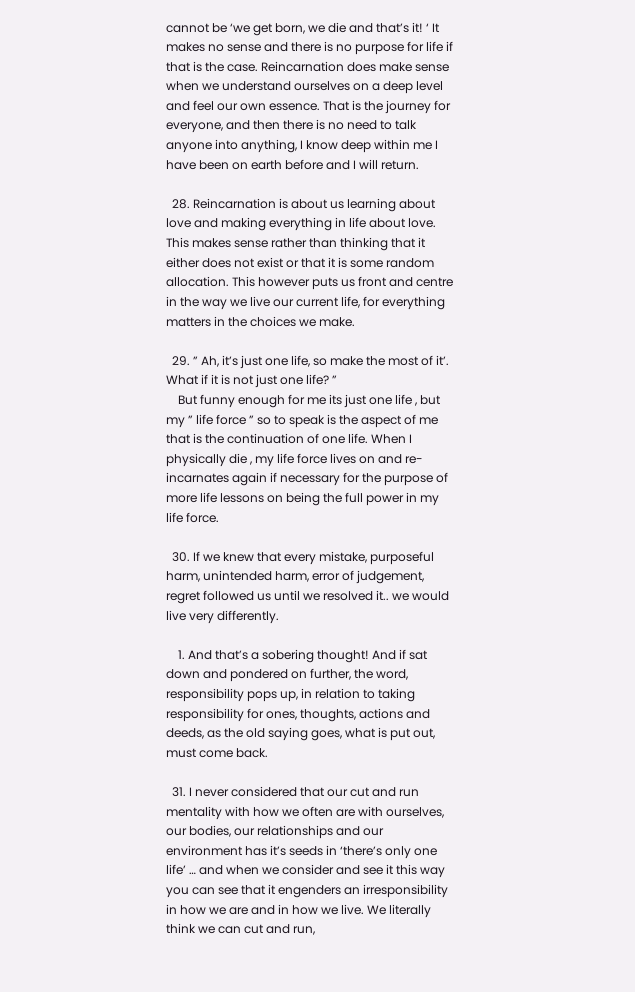cannot be ‘we get born, we die and that’s it! ‘ It makes no sense and there is no purpose for life if that is the case. Reincarnation does make sense when we understand ourselves on a deep level and feel our own essence. That is the journey for everyone, and then there is no need to talk anyone into anything, I know deep within me I have been on earth before and I will return.

  28. Reincarnation is about us learning about love and making everything in life about love. This makes sense rather than thinking that it either does not exist or that it is some random allocation. This however puts us front and centre in the way we live our current life, for everything matters in the choices we make.

  29. ” Ah, it’s just one life, so make the most of it’. What if it is not just one life? ”
    But funny enough for me its just one life , but my ” life force ” so to speak is the aspect of me that is the continuation of one life. When I physically die , my life force lives on and re-incarnates again if necessary for the purpose of more life lessons on being the full power in my life force.

  30. If we knew that every mistake, purposeful harm, unintended harm, error of judgement, regret followed us until we resolved it.. we would live very differently.

    1. And that’s a sobering thought! And if sat down and pondered on further, the word, responsibility pops up, in relation to taking responsibility for ones, thoughts, actions and deeds, as the old saying goes, what is put out, must come back.

  31. I never considered that our cut and run mentality with how we often are with ourselves, our bodies, our relationships and our environment has it’s seeds in ‘there’s only one life’ … and when we consider and see it this way you can see that it engenders an irresponsibility in how we are and in how we live. We literally think we can cut and run,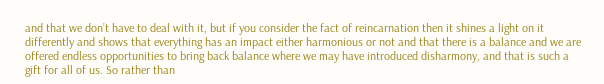and that we don’t have to deal with it, but if you consider the fact of reincarnation then it shines a light on it differently and shows that everything has an impact either harmonious or not and that there is a balance and we are offered endless opportunities to bring back balance where we may have introduced disharmony, and that is such a gift for all of us. So rather than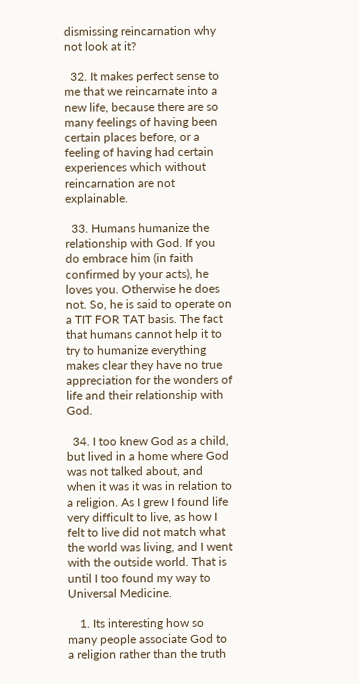dismissing reincarnation why not look at it?

  32. It makes perfect sense to me that we reincarnate into a new life, because there are so many feelings of having been certain places before, or a feeling of having had certain experiences which without reincarnation are not explainable.

  33. Humans humanize the relationship with God. If you do embrace him (in faith confirmed by your acts), he loves you. Otherwise he does not. So, he is said to operate on a TIT FOR TAT basis. The fact that humans cannot help it to try to humanize everything makes clear they have no true appreciation for the wonders of life and their relationship with God.

  34. I too knew God as a child, but lived in a home where God was not talked about, and when it was it was in relation to a religion. As I grew I found life very difficult to live, as how I felt to live did not match what the world was living, and I went with the outside world. That is until I too found my way to Universal Medicine.

    1. Its interesting how so many people associate God to a religion rather than the truth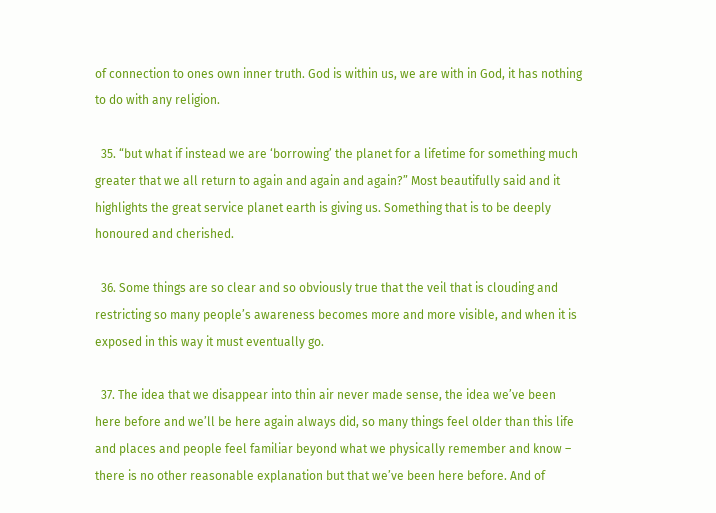of connection to ones own inner truth. God is within us, we are with in God, it has nothing to do with any religion.

  35. “but what if instead we are ‘borrowing’ the planet for a lifetime for something much greater that we all return to again and again and again?” Most beautifully said and it highlights the great service planet earth is giving us. Something that is to be deeply honoured and cherished.

  36. Some things are so clear and so obviously true that the veil that is clouding and restricting so many people’s awareness becomes more and more visible, and when it is exposed in this way it must eventually go.

  37. The idea that we disappear into thin air never made sense, the idea we’ve been here before and we’ll be here again always did, so many things feel older than this life and places and people feel familiar beyond what we physically remember and know – there is no other reasonable explanation but that we’ve been here before. And of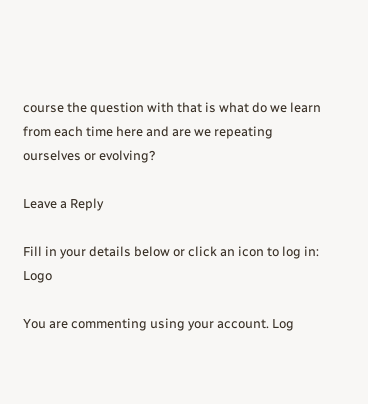course the question with that is what do we learn from each time here and are we repeating ourselves or evolving?

Leave a Reply

Fill in your details below or click an icon to log in: Logo

You are commenting using your account. Log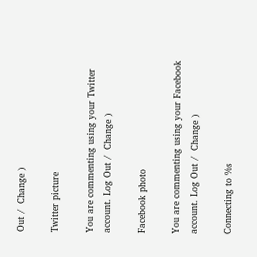Out /  Change )

Twitter picture

You are commenting using your Twitter account. Log Out /  Change )

Facebook photo

You are commenting using your Facebook account. Log Out /  Change )

Connecting to %s